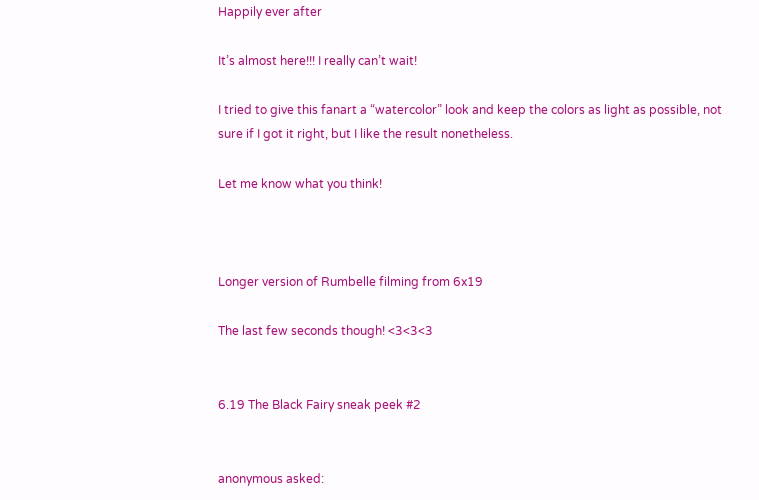Happily ever after

It’s almost here!!! I really can’t wait!

I tried to give this fanart a “watercolor” look and keep the colors as light as possible, not sure if I got it right, but I like the result nonetheless.

Let me know what you think!



Longer version of Rumbelle filming from 6x19

The last few seconds though! <3<3<3


6.19 The Black Fairy sneak peek #2


anonymous asked: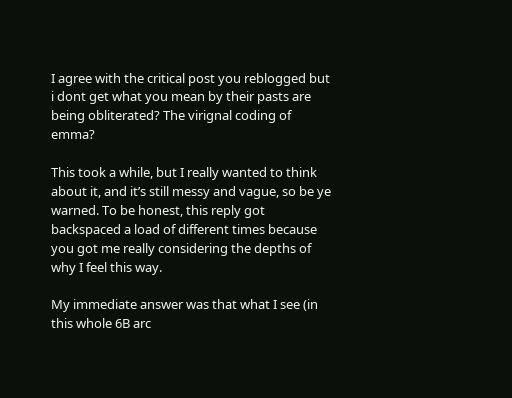I agree with the critical post you reblogged but i dont get what you mean by their pasts are being obliterated? The virignal coding of emma?

This took a while, but I really wanted to think about it, and it’s still messy and vague, so be ye warned. To be honest, this reply got backspaced a load of different times because you got me really considering the depths of why I feel this way.

My immediate answer was that what I see (in this whole 6B arc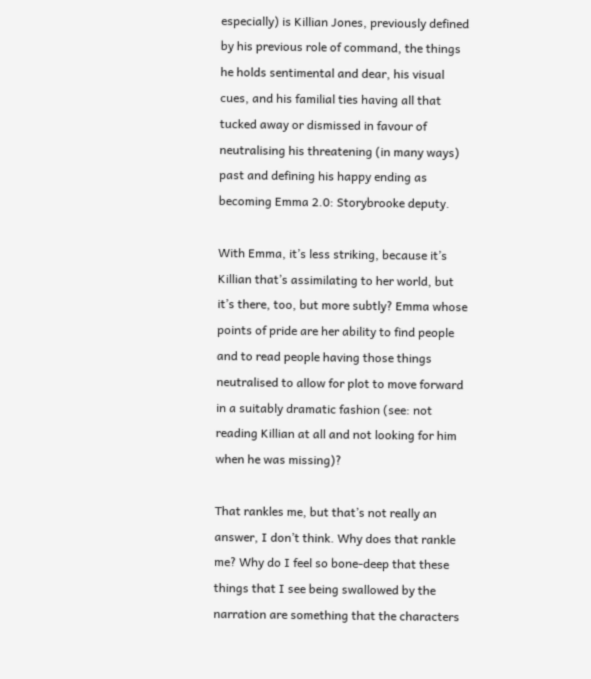especially) is Killian Jones, previously defined by his previous role of command, the things he holds sentimental and dear, his visual cues, and his familial ties having all that tucked away or dismissed in favour of neutralising his threatening (in many ways) past and defining his happy ending as becoming Emma 2.0: Storybrooke deputy.

With Emma, it’s less striking, because it’s Killian that’s assimilating to her world, but it’s there, too, but more subtly? Emma whose points of pride are her ability to find people and to read people having those things neutralised to allow for plot to move forward in a suitably dramatic fashion (see: not reading Killian at all and not looking for him when he was missing)?

That rankles me, but that’s not really an answer, I don’t think. Why does that rankle me? Why do I feel so bone-deep that these things that I see being swallowed by the narration are something that the characters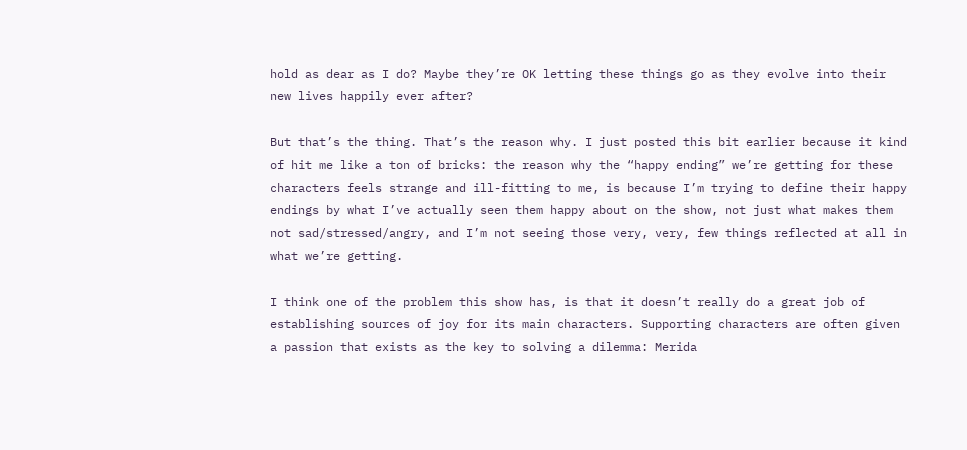hold as dear as I do? Maybe they’re OK letting these things go as they evolve into their new lives happily ever after?

But that’s the thing. That’s the reason why. I just posted this bit earlier because it kind of hit me like a ton of bricks: the reason why the “happy ending” we’re getting for these characters feels strange and ill-fitting to me, is because I’m trying to define their happy endings by what I’ve actually seen them happy about on the show, not just what makes them not sad/stressed/angry, and I’m not seeing those very, very, few things reflected at all in what we’re getting.

I think one of the problem this show has, is that it doesn’t really do a great job of establishing sources of joy for its main characters. Supporting characters are often given a passion that exists as the key to solving a dilemma: Merida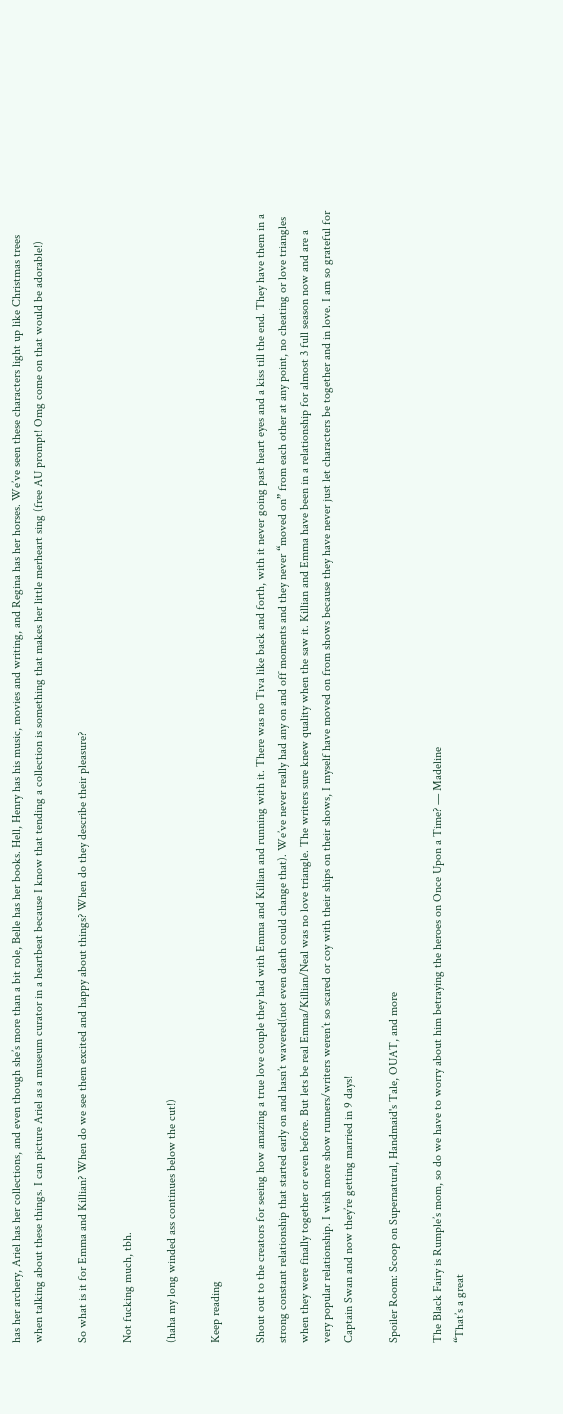has her archery, Ariel has her collections, and even though she’s more than a bit role, Belle has her books. Hell, Henry has his music, movies and writing, and Regina has her horses. We’ve seen these characters light up like Christmas trees when talking about these things. I can picture Ariel as a museum curator in a heartbeat because I know that tending a collection is something that makes her little merheart sing (free AU prompt! Omg come on that would be adorable!)

So what is it for Emma and Killian? When do we see them excited and happy about things? When do they describe their pleasure?

Not fucking much, tbh.

(haha my long winded ass continues below the cut!)

Keep reading

Shout out to the creators for seeing how amazing a true love couple they had with Emma and Killian and running with it. There was no Tiva like back and forth, with it never going past heart eyes and a kiss till the end. They have them in a strong constant relationship that started early on and hasn’t wavered(not even death could change that). We’ve never really had any on and off moments and they never “moved on” from each other at any point, no cheating or love triangles when they were finally together or even before. But lets be real Emma/Killian/Neal was no love triangle. The writers sure knew quality when the saw it. Killian and Emma have been in a relationship for almost 3 full season now and are a very popular relationship. I wish more show runners/writers weren’t so scared or coy with their ships on their shows, I myself have moved on from shows because they have never just let characters be together and in love. I am so grateful for Captain Swan and now they’re getting married in 9 days!

Spoiler Room: Scoop on Supernatural, Handmaid's Tale, OUAT, and more

The Black Fairy is Rumple’s mom, so do we have to worry about him betraying the heroes on Once Upon a Time? — Madeline
“That’s a great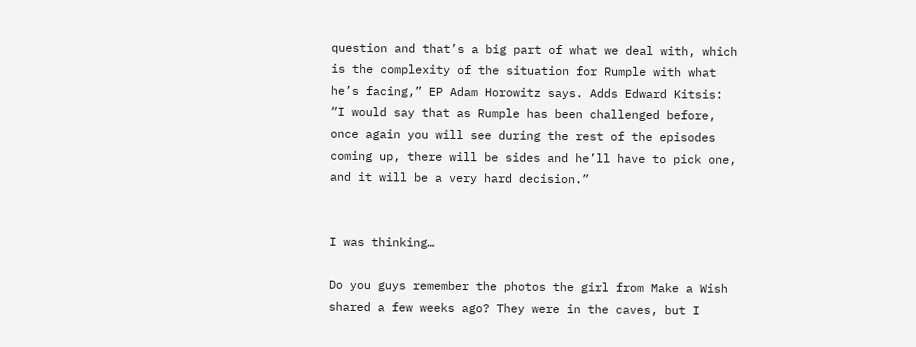question and that’s a big part of what we deal with, which is the complexity of the situation for Rumple with what he’s facing,” EP Adam Horowitz says. Adds Edward Kitsis: “I would say that as Rumple has been challenged before, once again you will see during the rest of the episodes coming up, there will be sides and he’ll have to pick one, and it will be a very hard decision.”


I was thinking…

Do you guys remember the photos the girl from Make a Wish shared a few weeks ago? They were in the caves, but I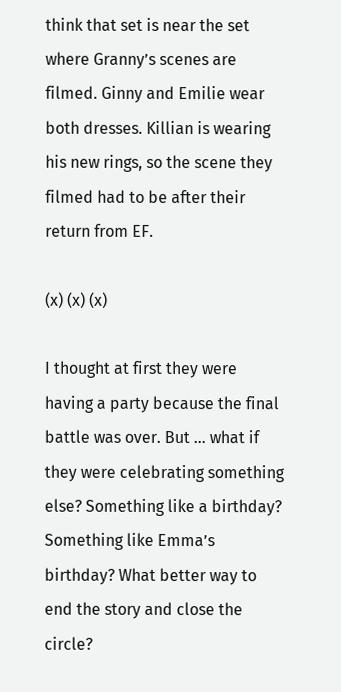think that set is near the set where Granny’s scenes are filmed. Ginny and Emilie wear both dresses. Killian is wearing his new rings, so the scene they filmed had to be after their return from EF.

(x) (x) (x)

I thought at first they were having a party because the final battle was over. But … what if they were celebrating something else? Something like a birthday? Something like Emma’s birthday? What better way to end the story and close the circle?